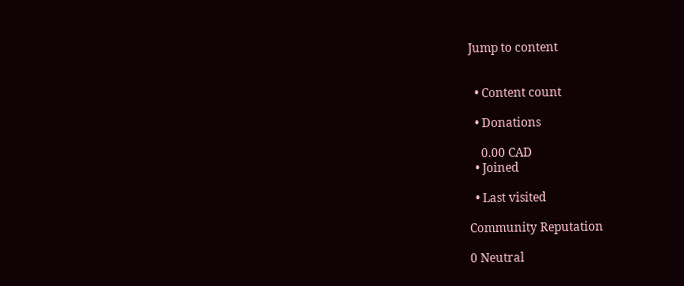Jump to content


  • Content count

  • Donations

    0.00 CAD
  • Joined

  • Last visited

Community Reputation

0 Neutral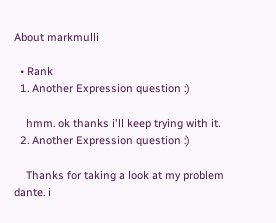About markmulli

  • Rank
  1. Another Expression question :)

    hmm. ok thanks i'll keep trying with it.
  2. Another Expression question :)

    Thanks for taking a look at my problem dante. i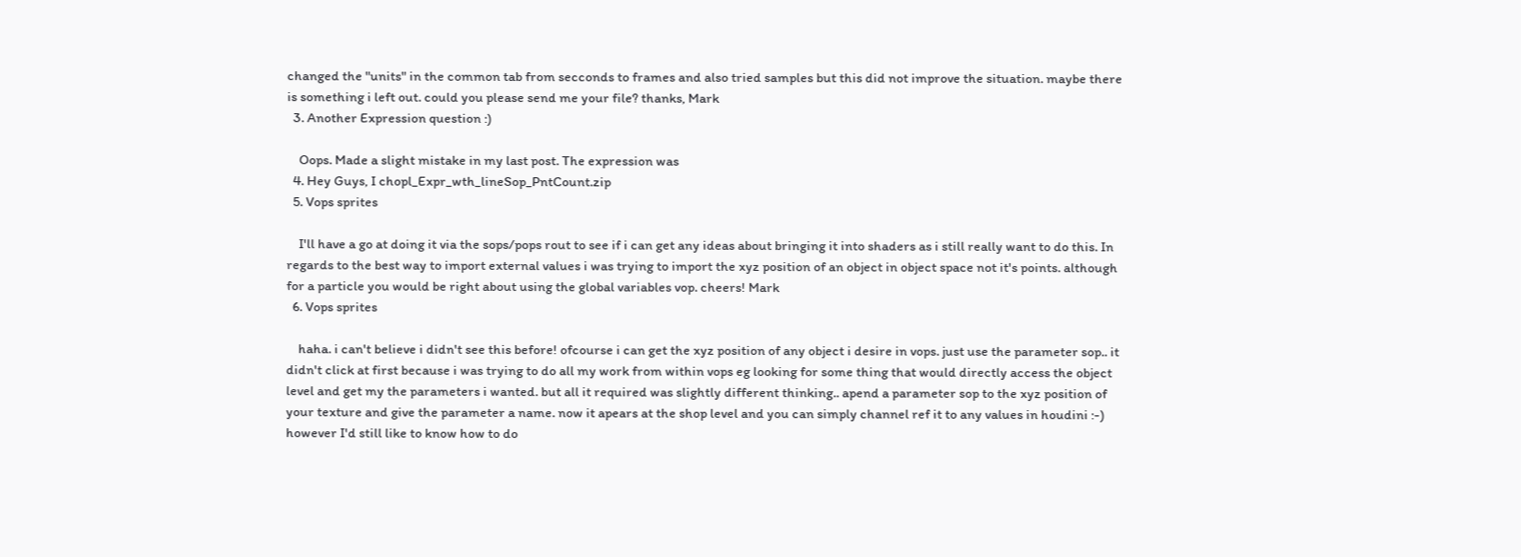changed the "units" in the common tab from secconds to frames and also tried samples but this did not improve the situation. maybe there is something i left out. could you please send me your file? thanks, Mark
  3. Another Expression question :)

    Oops. Made a slight mistake in my last post. The expression was
  4. Hey Guys, I chopl_Expr_wth_lineSop_PntCount.zip
  5. Vops sprites

    I'll have a go at doing it via the sops/pops rout to see if i can get any ideas about bringing it into shaders as i still really want to do this. In regards to the best way to import external values i was trying to import the xyz position of an object in object space not it's points. although for a particle you would be right about using the global variables vop. cheers! Mark
  6. Vops sprites

    haha. i can't believe i didn't see this before! ofcourse i can get the xyz position of any object i desire in vops. just use the parameter sop.. it didn't click at first because i was trying to do all my work from within vops eg looking for some thing that would directly access the object level and get my the parameters i wanted. but all it required was slightly different thinking.. apend a parameter sop to the xyz position of your texture and give the parameter a name. now it apears at the shop level and you can simply channel ref it to any values in houdini :-) however I'd still like to know how to do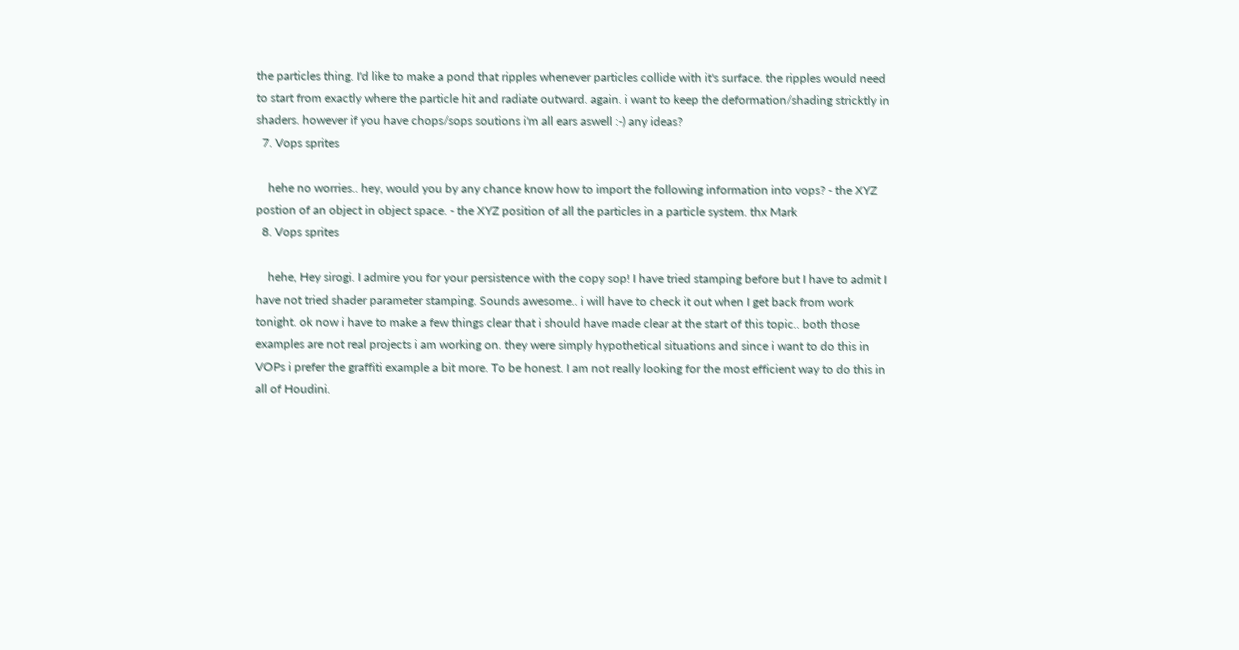the particles thing. I'd like to make a pond that ripples whenever particles collide with it's surface. the ripples would need to start from exactly where the particle hit and radiate outward. again. i want to keep the deformation/shading stricktly in shaders. however if you have chops/sops soutions i'm all ears aswell :-) any ideas?
  7. Vops sprites

    hehe no worries.. hey, would you by any chance know how to import the following information into vops? - the XYZ postion of an object in object space. - the XYZ position of all the particles in a particle system. thx Mark
  8. Vops sprites

    hehe, Hey sirogi. I admire you for your persistence with the copy sop! I have tried stamping before but I have to admit I have not tried shader parameter stamping. Sounds awesome.. i will have to check it out when I get back from work tonight. ok now i have to make a few things clear that i should have made clear at the start of this topic.. both those examples are not real projects i am working on. they were simply hypothetical situations and since i want to do this in VOPs i prefer the graffiti example a bit more. To be honest. I am not really looking for the most efficient way to do this in all of Houdini.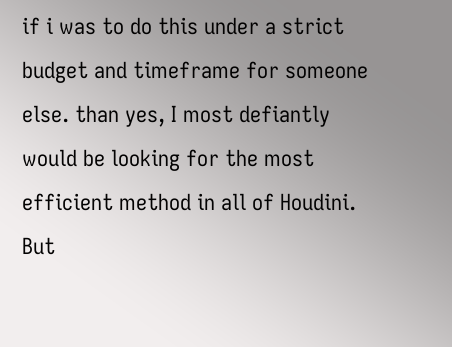if i was to do this under a strict budget and timeframe for someone else. than yes, I most defiantly would be looking for the most efficient method in all of Houdini. But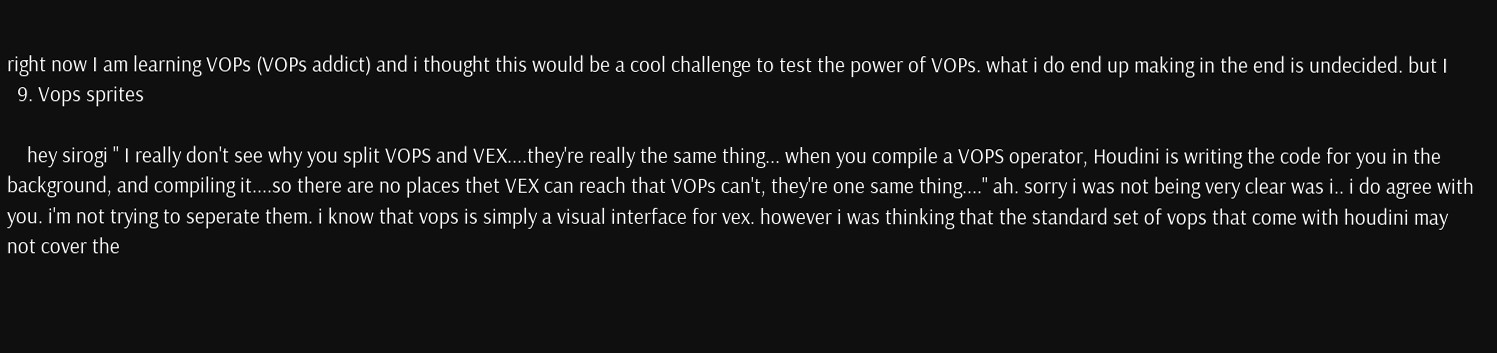right now I am learning VOPs (VOPs addict) and i thought this would be a cool challenge to test the power of VOPs. what i do end up making in the end is undecided. but I
  9. Vops sprites

    hey sirogi " I really don't see why you split VOPS and VEX....they're really the same thing... when you compile a VOPS operator, Houdini is writing the code for you in the background, and compiling it....so there are no places thet VEX can reach that VOPs can't, they're one same thing...." ah. sorry i was not being very clear was i.. i do agree with you. i'm not trying to seperate them. i know that vops is simply a visual interface for vex. however i was thinking that the standard set of vops that come with houdini may not cover the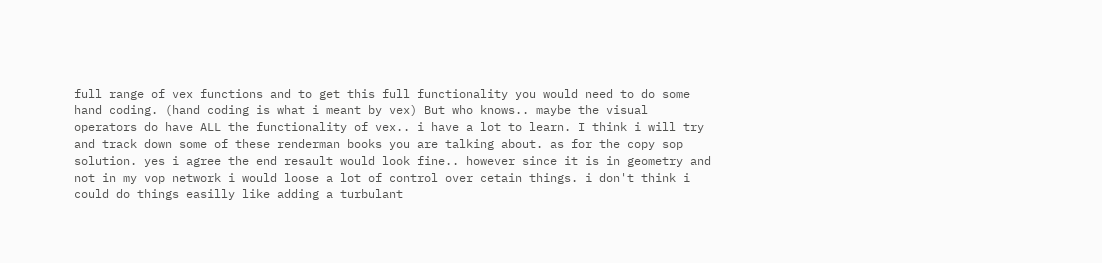full range of vex functions and to get this full functionality you would need to do some hand coding. (hand coding is what i meant by vex) But who knows.. maybe the visual operators do have ALL the functionality of vex.. i have a lot to learn. I think i will try and track down some of these renderman books you are talking about. as for the copy sop solution. yes i agree the end resault would look fine.. however since it is in geometry and not in my vop network i would loose a lot of control over cetain things. i don't think i could do things easilly like adding a turbulant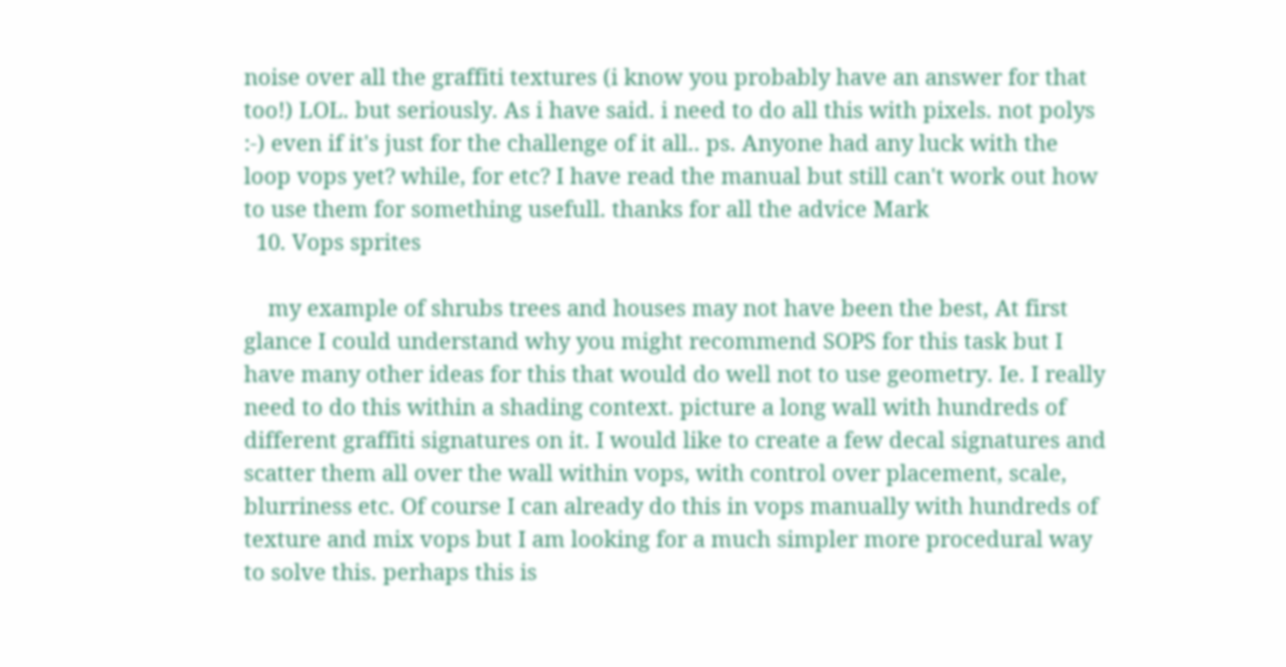noise over all the graffiti textures (i know you probably have an answer for that too!) LOL. but seriously. As i have said. i need to do all this with pixels. not polys :-) even if it's just for the challenge of it all.. ps. Anyone had any luck with the loop vops yet? while, for etc? I have read the manual but still can't work out how to use them for something usefull. thanks for all the advice Mark
  10. Vops sprites

    my example of shrubs trees and houses may not have been the best, At first glance I could understand why you might recommend SOPS for this task but I have many other ideas for this that would do well not to use geometry. Ie. I really need to do this within a shading context. picture a long wall with hundreds of different graffiti signatures on it. I would like to create a few decal signatures and scatter them all over the wall within vops, with control over placement, scale, blurriness etc. Of course I can already do this in vops manually with hundreds of texture and mix vops but I am looking for a much simpler more procedural way to solve this. perhaps this is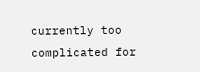currently too complicated for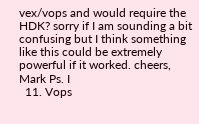vex/vops and would require the HDK? sorry if I am sounding a bit confusing but I think something like this could be extremely powerful if it worked. cheers, Mark Ps. I
  11. Vops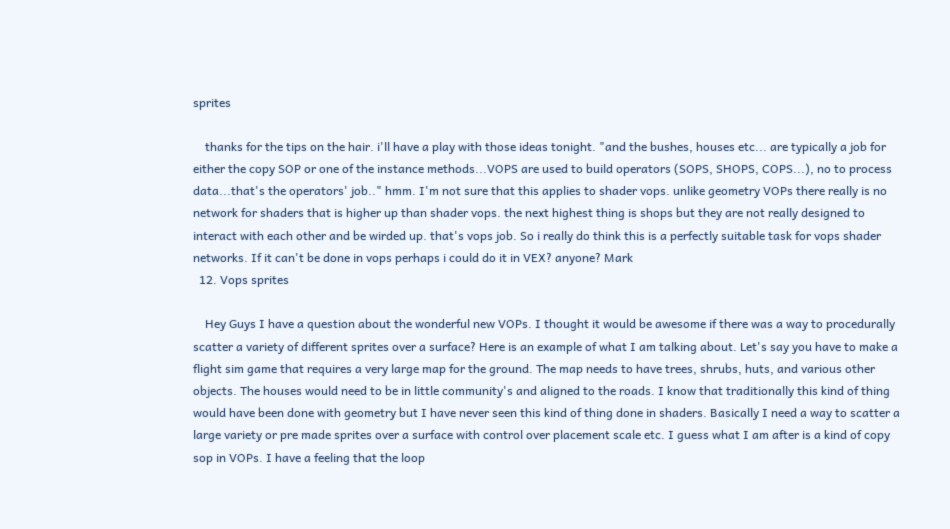sprites

    thanks for the tips on the hair. i'll have a play with those ideas tonight. "and the bushes, houses etc... are typically a job for either the copy SOP or one of the instance methods...VOPS are used to build operators (SOPS, SHOPS, COPS...), no to process data...that's the operators' job.." hmm. I'm not sure that this applies to shader vops. unlike geometry VOPs there really is no network for shaders that is higher up than shader vops. the next highest thing is shops but they are not really designed to interact with each other and be wirded up. that's vops job. So i really do think this is a perfectly suitable task for vops shader networks. If it can't be done in vops perhaps i could do it in VEX? anyone? Mark
  12. Vops sprites

    Hey Guys I have a question about the wonderful new VOPs. I thought it would be awesome if there was a way to procedurally scatter a variety of different sprites over a surface? Here is an example of what I am talking about. Let's say you have to make a flight sim game that requires a very large map for the ground. The map needs to have trees, shrubs, huts, and various other objects. The houses would need to be in little community's and aligned to the roads. I know that traditionally this kind of thing would have been done with geometry but I have never seen this kind of thing done in shaders. Basically I need a way to scatter a large variety or pre made sprites over a surface with control over placement scale etc. I guess what I am after is a kind of copy sop in VOPs. I have a feeling that the loop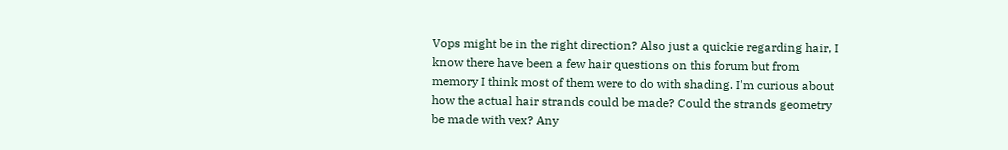Vops might be in the right direction? Also just a quickie regarding hair, I know there have been a few hair questions on this forum but from memory I think most of them were to do with shading. I'm curious about how the actual hair strands could be made? Could the strands geometry be made with vex? Any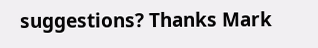suggestions? Thanks Mark